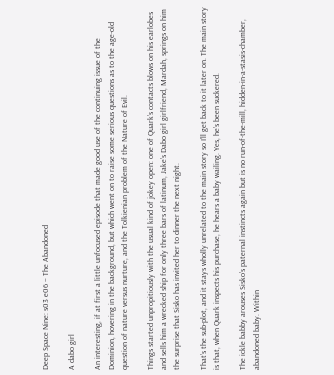Deep Space Nine: s03 e06 – The Abandoned

A dabo girl

An interesting, if at first a little unfocused episode that made good use of the continuing issue of the Dominion, hovering in the background, but which went on to raise some serious questions as to the age-old question of nature versus nurture, and the Tolkienian problem of the Nature of Evil.

Things started unpropitiously with the usual kind of jokey open: one of Quark’s contacts blows on his earlobes and sells him a wrecked ship for only three bars of latinum, Jake’s Dabo girl girlfriend, Mardah, springs on him the surprise that Sisko has invited her to dinner the next night.

That’s the sub-plot, and it stays wholly unrelated to the main story so I’ll get back to it later on. The main story is that, when Quark inspects his purchase, he hears a baby wailing. Yes, he’s been suckered.

The ickle babby arouses Sisko’s paternal instincts again but is no run-of-the-mill, hidden-in-a-stasis-chamber, abandoned baby. Within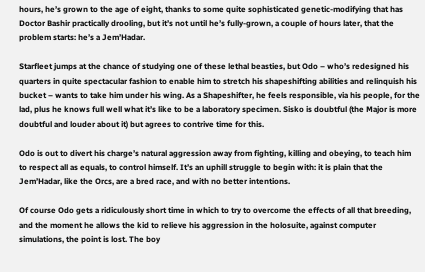hours, he’s grown to the age of eight, thanks to some quite sophisticated genetic-modifying that has Doctor Bashir practically drooling, but it’s not until he’s fully-grown, a couple of hours later, that the problem starts: he’s a Jem’Hadar.

Starfleet jumps at the chance of studying one of these lethal beasties, but Odo – who’s redesigned his quarters in quite spectacular fashion to enable him to stretch his shapeshifting abilities and relinquish his bucket – wants to take him under his wing. As a Shapeshifter, he feels responsible, via his people, for the lad, plus he knows full well what it’s like to be a laboratory specimen. Sisko is doubtful (the Major is more doubtful and louder about it) but agrees to contrive time for this.

Odo is out to divert his charge’s natural aggression away from fighting, killing and obeying, to teach him to respect all as equals, to control himself. It’s an uphill struggle to begin with: it is plain that the Jem’Hadar, like the Orcs, are a bred race, and with no better intentions.

Of course Odo gets a ridiculously short time in which to try to overcome the effects of all that breeding, and the moment he allows the kid to relieve his aggression in the holosuite, against computer simulations, the point is lost. The boy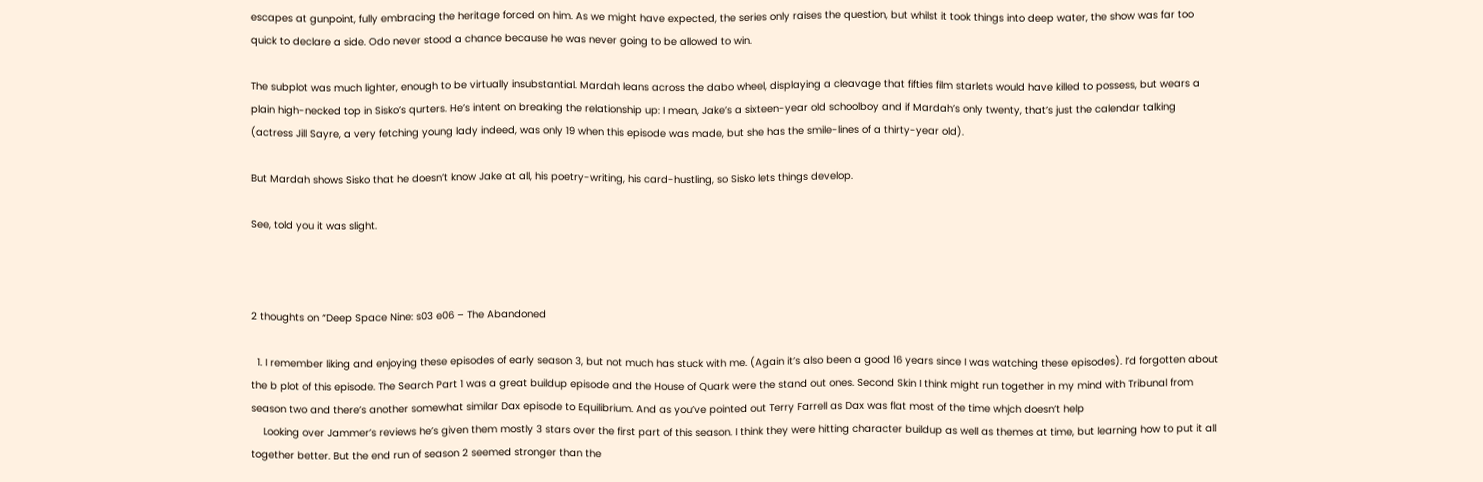escapes at gunpoint, fully embracing the heritage forced on him. As we might have expected, the series only raises the question, but whilst it took things into deep water, the show was far too quick to declare a side. Odo never stood a chance because he was never going to be allowed to win.

The subplot was much lighter, enough to be virtually insubstantial. Mardah leans across the dabo wheel, displaying a cleavage that fifties film starlets would have killed to possess, but wears a plain high-necked top in Sisko’s qurters. He’s intent on breaking the relationship up: I mean, Jake’s a sixteen-year old schoolboy and if Mardah’s only twenty, that’s just the calendar talking (actress Jill Sayre, a very fetching young lady indeed, was only 19 when this episode was made, but she has the smile-lines of a thirty-year old).

But Mardah shows Sisko that he doesn’t know Jake at all, his poetry-writing, his card-hustling, so Sisko lets things develop.

See, told you it was slight.



2 thoughts on “Deep Space Nine: s03 e06 – The Abandoned

  1. I remember liking and enjoying these episodes of early season 3, but not much has stuck with me. (Again it’s also been a good 16 years since I was watching these episodes). I’d forgotten about the b plot of this episode. The Search Part 1 was a great buildup episode and the House of Quark were the stand out ones. Second Skin I think might run together in my mind with Tribunal from season two and there’s another somewhat similar Dax episode to Equilibrium. And as you’ve pointed out Terry Farrell as Dax was flat most of the time whjch doesn’t help
    Looking over Jammer’s reviews he’s given them mostly 3 stars over the first part of this season. I think they were hitting character buildup as well as themes at time, but learning how to put it all together better. But the end run of season 2 seemed stronger than the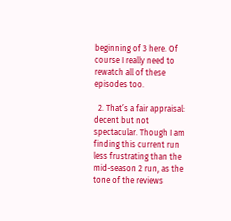beginning of 3 here. Of course I really need to rewatch all of these episodes too.

  2. That’s a fair appraisal: decent but not spectacular. Though I am finding this current run less frustrating than the mid-season 2 run, as the tone of the reviews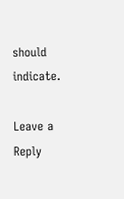should indicate.

Leave a Reply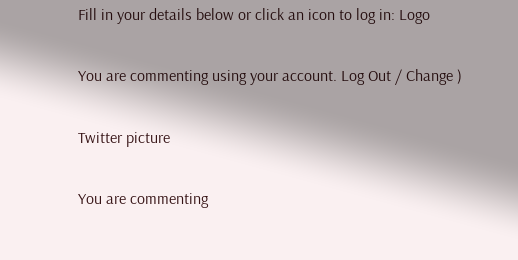Fill in your details below or click an icon to log in: Logo

You are commenting using your account. Log Out / Change )

Twitter picture

You are commenting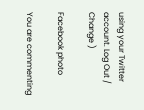using your Twitter account. Log Out / Change )

Facebook photo

You are commenting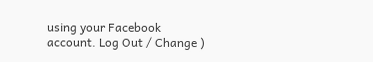using your Facebook account. Log Out / Change )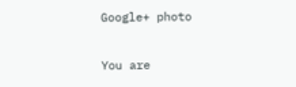Google+ photo

You are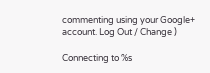commenting using your Google+ account. Log Out / Change )

Connecting to %s